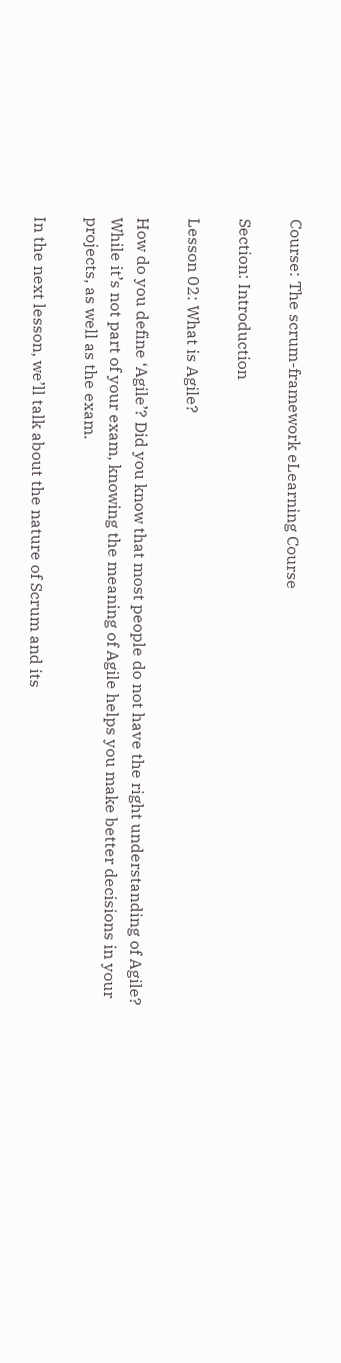Course: The scrum-framework eLearning Course

Section: Introduction

Lesson 02: What is Agile?

How do you define ‘Agile’? Did you know that most people do not have the right understanding of Agile? While it’s not part of your exam, knowing the meaning of Agile helps you make better decisions in your projects, as well as the exam.

In the next lesson, we’ll talk about the nature of Scrum and its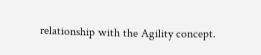relationship with the Agility concept.